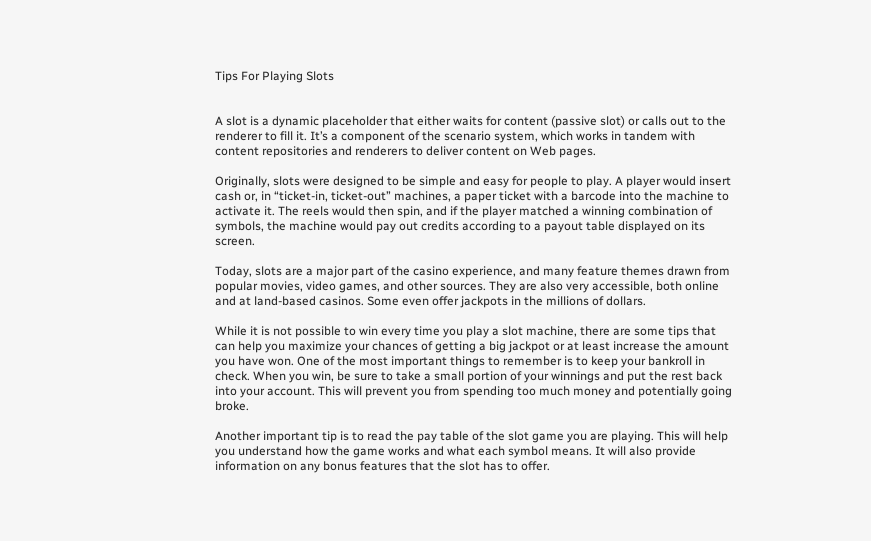Tips For Playing Slots


A slot is a dynamic placeholder that either waits for content (passive slot) or calls out to the renderer to fill it. It’s a component of the scenario system, which works in tandem with content repositories and renderers to deliver content on Web pages.

Originally, slots were designed to be simple and easy for people to play. A player would insert cash or, in “ticket-in, ticket-out” machines, a paper ticket with a barcode into the machine to activate it. The reels would then spin, and if the player matched a winning combination of symbols, the machine would pay out credits according to a payout table displayed on its screen.

Today, slots are a major part of the casino experience, and many feature themes drawn from popular movies, video games, and other sources. They are also very accessible, both online and at land-based casinos. Some even offer jackpots in the millions of dollars.

While it is not possible to win every time you play a slot machine, there are some tips that can help you maximize your chances of getting a big jackpot or at least increase the amount you have won. One of the most important things to remember is to keep your bankroll in check. When you win, be sure to take a small portion of your winnings and put the rest back into your account. This will prevent you from spending too much money and potentially going broke.

Another important tip is to read the pay table of the slot game you are playing. This will help you understand how the game works and what each symbol means. It will also provide information on any bonus features that the slot has to offer.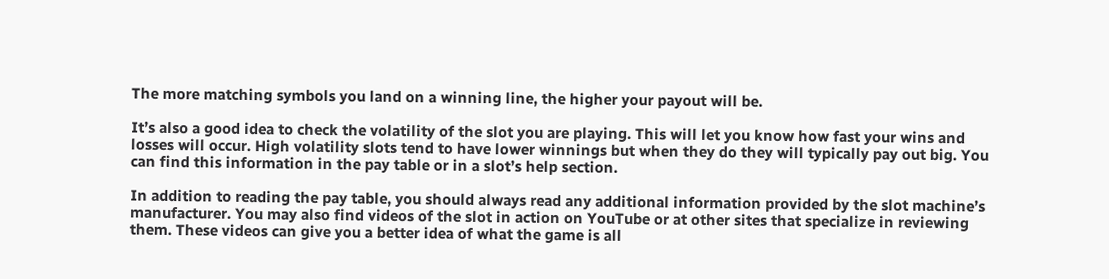The more matching symbols you land on a winning line, the higher your payout will be.

It’s also a good idea to check the volatility of the slot you are playing. This will let you know how fast your wins and losses will occur. High volatility slots tend to have lower winnings but when they do they will typically pay out big. You can find this information in the pay table or in a slot’s help section.

In addition to reading the pay table, you should always read any additional information provided by the slot machine’s manufacturer. You may also find videos of the slot in action on YouTube or at other sites that specialize in reviewing them. These videos can give you a better idea of what the game is all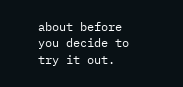about before you decide to try it out.